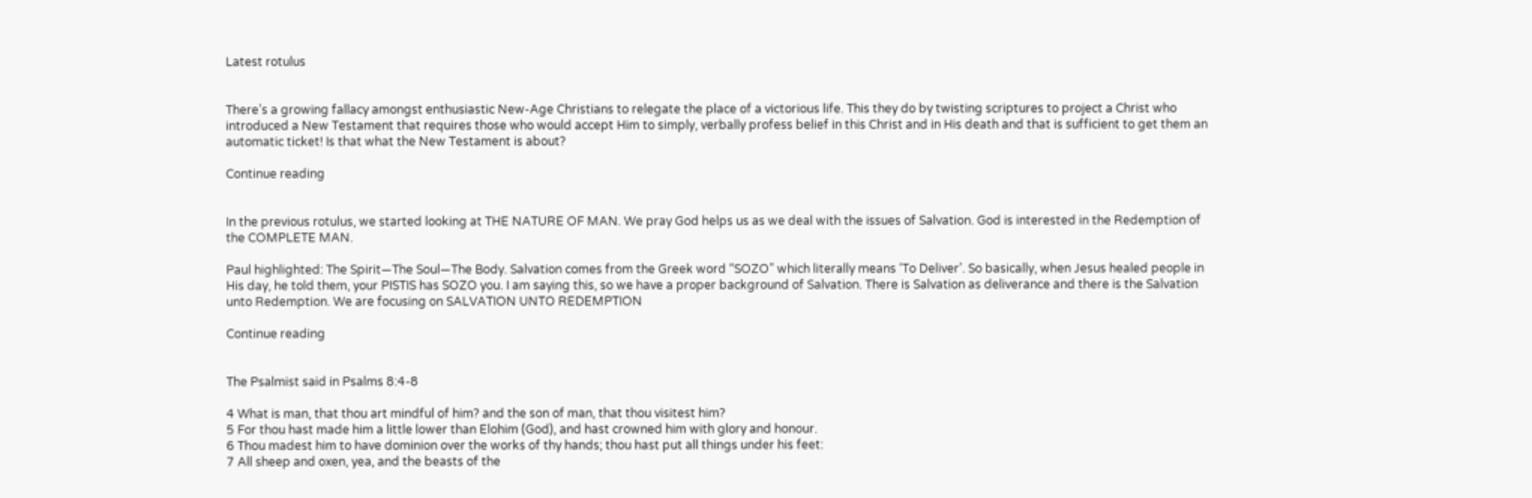Latest rotulus


There’s a growing fallacy amongst enthusiastic New-Age Christians to relegate the place of a victorious life. This they do by twisting scriptures to project a Christ who introduced a New Testament that requires those who would accept Him to simply, verbally profess belief in this Christ and in His death and that is sufficient to get them an automatic ticket! Is that what the New Testament is about?

Continue reading


In the previous rotulus, we started looking at THE NATURE OF MAN. We pray God helps us as we deal with the issues of Salvation. God is interested in the Redemption of the COMPLETE MAN.

Paul highlighted: The Spirit—The Soul—The Body. Salvation comes from the Greek word “SOZO” which literally means ‘To Deliver’. So basically, when Jesus healed people in His day, he told them, your PISTIS has SOZO you. I am saying this, so we have a proper background of Salvation. There is Salvation as deliverance and there is the Salvation unto Redemption. We are focusing on SALVATION UNTO REDEMPTION

Continue reading


The Psalmist said in Psalms 8:4-8

4 What is man, that thou art mindful of him? and the son of man, that thou visitest him?
5 For thou hast made him a little lower than Elohim (God), and hast crowned him with glory and honour.
6 Thou madest him to have dominion over the works of thy hands; thou hast put all things under his feet:
7 All sheep and oxen, yea, and the beasts of the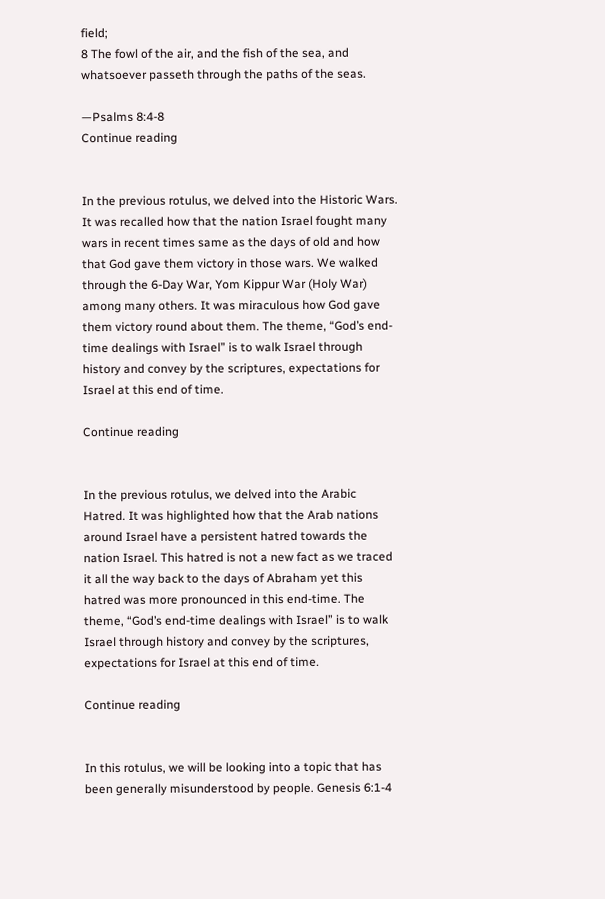field;
8 The fowl of the air, and the fish of the sea, and whatsoever passeth through the paths of the seas.

—Psalms 8:4-8
Continue reading


In the previous rotulus, we delved into the Historic Wars. It was recalled how that the nation Israel fought many wars in recent times same as the days of old and how that God gave them victory in those wars. We walked through the 6-Day War, Yom Kippur War (Holy War) among many others. It was miraculous how God gave them victory round about them. The theme, “God’s end-time dealings with Israel” is to walk Israel through history and convey by the scriptures, expectations for Israel at this end of time.

Continue reading


In the previous rotulus, we delved into the Arabic Hatred. It was highlighted how that the Arab nations around Israel have a persistent hatred towards the nation Israel. This hatred is not a new fact as we traced it all the way back to the days of Abraham yet this hatred was more pronounced in this end-time. The theme, “God’s end-time dealings with Israel” is to walk Israel through history and convey by the scriptures, expectations for Israel at this end of time.

Continue reading


In this rotulus, we will be looking into a topic that has been generally misunderstood by people. Genesis 6:1-4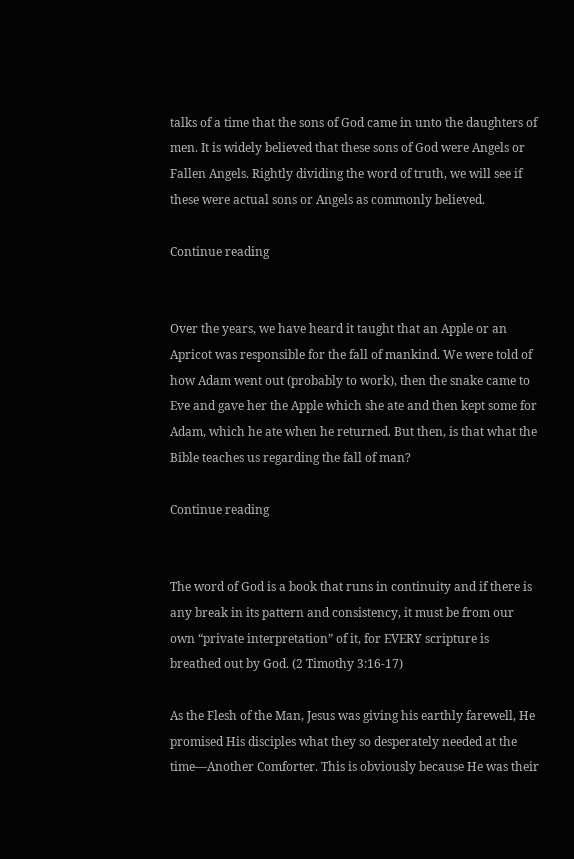talks of a time that the sons of God came in unto the daughters of men. It is widely believed that these sons of God were Angels or Fallen Angels. Rightly dividing the word of truth, we will see if these were actual sons or Angels as commonly believed.

Continue reading


Over the years, we have heard it taught that an Apple or an Apricot was responsible for the fall of mankind. We were told of how Adam went out (probably to work), then the snake came to Eve and gave her the Apple which she ate and then kept some for Adam, which he ate when he returned. But then, is that what the Bible teaches us regarding the fall of man?

Continue reading


The word of God is a book that runs in continuity and if there is any break in its pattern and consistency, it must be from our own “private interpretation” of it, for EVERY scripture is breathed out by God. (2 Timothy 3:16-17)

As the Flesh of the Man, Jesus was giving his earthly farewell, He promised His disciples what they so desperately needed at the time—Another Comforter. This is obviously because He was their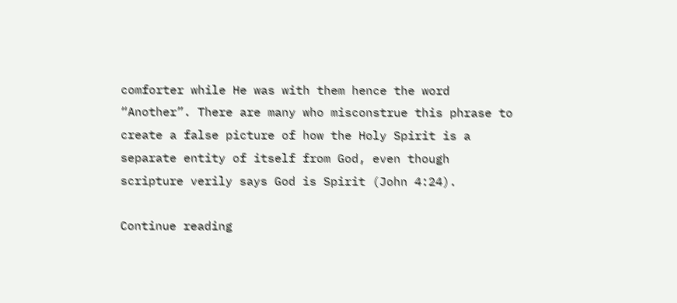comforter while He was with them hence the word “Another”. There are many who misconstrue this phrase to create a false picture of how the Holy Spirit is a separate entity of itself from God, even though scripture verily says God is Spirit (John 4:24).

Continue reading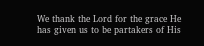We thank the Lord for the grace He has given us to be partakers of His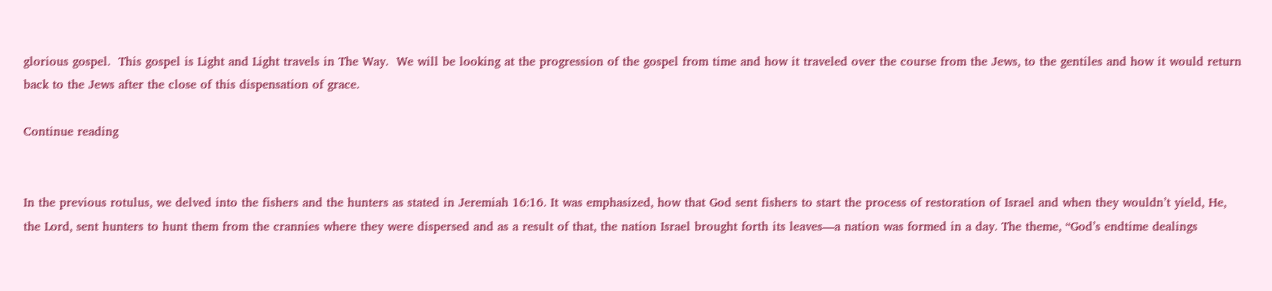glorious gospel.  This gospel is Light and Light travels in The Way.  We will be looking at the progression of the gospel from time and how it traveled over the course from the Jews, to the gentiles and how it would return back to the Jews after the close of this dispensation of grace.

Continue reading


In the previous rotulus, we delved into the fishers and the hunters as stated in Jeremiah 16:16. It was emphasized, how that God sent fishers to start the process of restoration of Israel and when they wouldn’t yield, He, the Lord, sent hunters to hunt them from the crannies where they were dispersed and as a result of that, the nation Israel brought forth its leaves—a nation was formed in a day. The theme, “God’s endtime dealings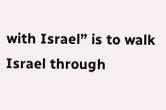with Israel” is to walk Israel through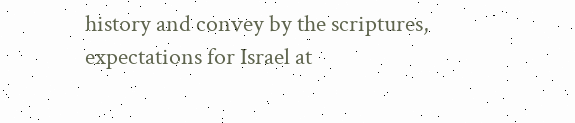history and convey by the scriptures, expectations for Israel at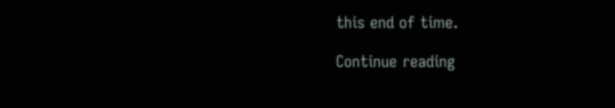this end of time.

Continue reading